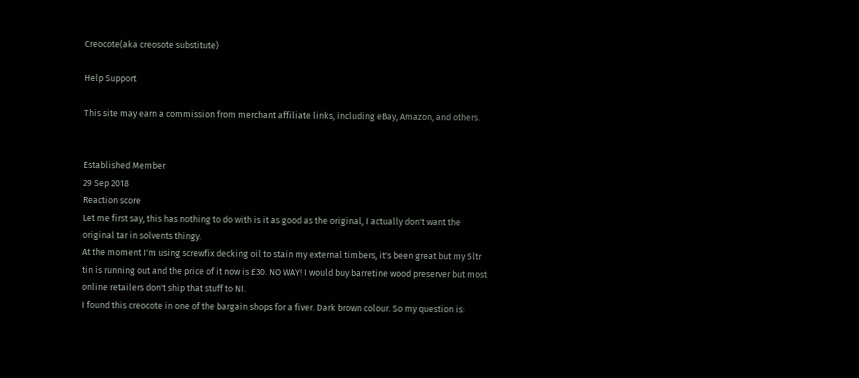Creocote(aka creosote substitute)

Help Support

This site may earn a commission from merchant affiliate links, including eBay, Amazon, and others.


Established Member
29 Sep 2018
Reaction score
Let me first say, this has nothing to do with is it as good as the original, I actually don't want the original tar in solvents thingy.
At the moment I'm using screwfix decking oil to stain my external timbers, it's been great but my 5ltr tin is running out and the price of it now is £30. NO WAY! I would buy barretine wood preserver but most online retailers don't ship that stuff to NI.
I found this creocote in one of the bargain shops for a fiver. Dark brown colour. So my question is: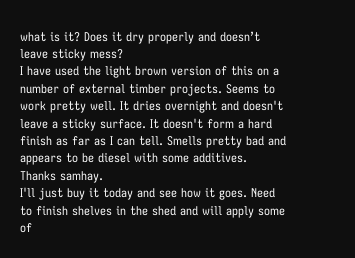what is it? Does it dry properly and doesn’t leave sticky mess?
I have used the light brown version of this on a number of external timber projects. Seems to work pretty well. It dries overnight and doesn't leave a sticky surface. It doesn't form a hard finish as far as I can tell. Smells pretty bad and appears to be diesel with some additives.
Thanks samhay.
I'll just buy it today and see how it goes. Need to finish shelves in the shed and will apply some of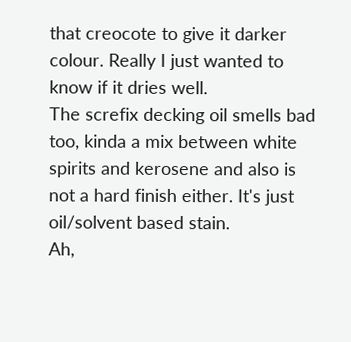that creocote to give it darker colour. Really I just wanted to know if it dries well.
The screfix decking oil smells bad too, kinda a mix between white spirits and kerosene and also is not a hard finish either. It's just oil/solvent based stain.
Ah,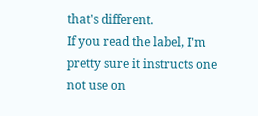that's different.
If you read the label, I'm pretty sure it instructs one not use on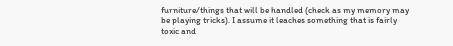furniture/things that will be handled (check as my memory may be playing tricks). I assume it leaches something that is fairly toxic and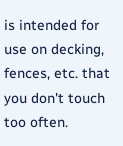is intended for use on decking, fences, etc. that you don't touch too often.